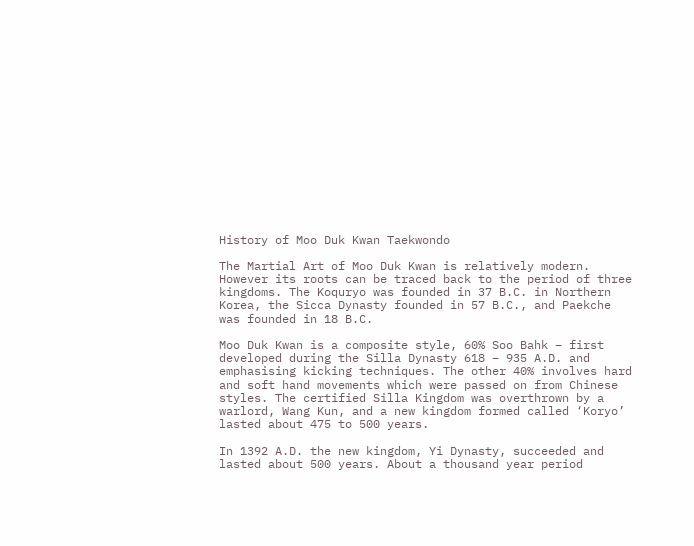History of Moo Duk Kwan Taekwondo

The Martial Art of Moo Duk Kwan is relatively modern. However its roots can be traced back to the period of three kingdoms. The Koquryo was founded in 37 B.C. in Northern Korea, the Sicca Dynasty founded in 57 B.C., and Paekche was founded in 18 B.C.

Moo Duk Kwan is a composite style, 60% Soo Bahk – first developed during the Silla Dynasty 618 – 935 A.D. and emphasising kicking techniques. The other 40% involves hard and soft hand movements which were passed on from Chinese styles. The certified Silla Kingdom was overthrown by a warlord, Wang Kun, and a new kingdom formed called ‘Koryo’ lasted about 475 to 500 years.

In 1392 A.D. the new kingdom, Yi Dynasty, succeeded and lasted about 500 years. About a thousand year period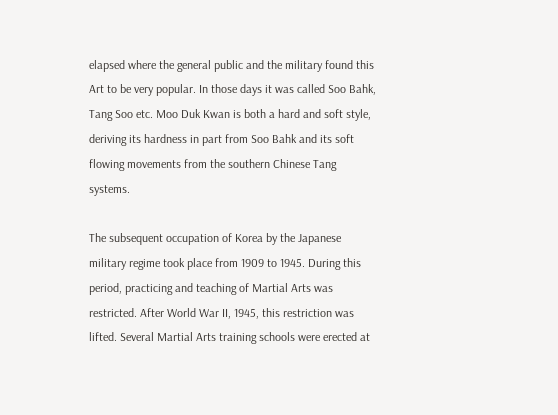elapsed where the general public and the military found this Art to be very popular. In those days it was called Soo Bahk, Tang Soo etc. Moo Duk Kwan is both a hard and soft style, deriving its hardness in part from Soo Bahk and its soft flowing movements from the southern Chinese Tang systems.

The subsequent occupation of Korea by the Japanese military regime took place from 1909 to 1945. During this period, practicing and teaching of Martial Arts was restricted. After World War II, 1945, this restriction was lifted. Several Martial Arts training schools were erected at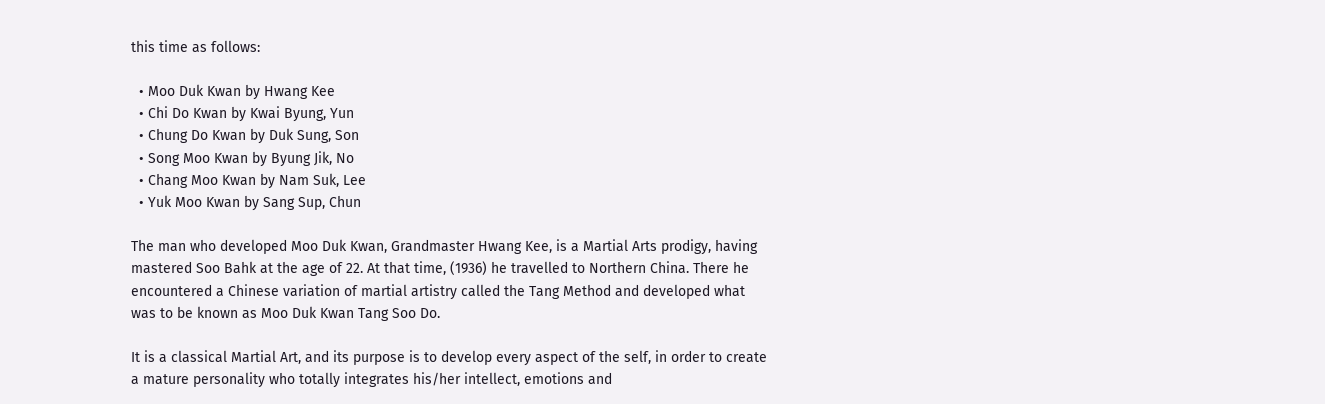this time as follows:

  • Moo Duk Kwan by Hwang Kee
  • Chi Do Kwan by Kwai Byung, Yun
  • Chung Do Kwan by Duk Sung, Son
  • Song Moo Kwan by Byung Jik, No
  • Chang Moo Kwan by Nam Suk, Lee
  • Yuk Moo Kwan by Sang Sup, Chun

The man who developed Moo Duk Kwan, Grandmaster Hwang Kee, is a Martial Arts prodigy, having mastered Soo Bahk at the age of 22. At that time, (1936) he travelled to Northern China. There he encountered a Chinese variation of martial artistry called the Tang Method and developed what was to be known as Moo Duk Kwan Tang Soo Do.

It is a classical Martial Art, and its purpose is to develop every aspect of the self, in order to create a mature personality who totally integrates his/her intellect, emotions and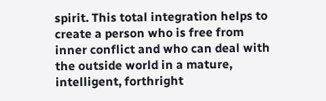spirit. This total integration helps to create a person who is free from inner conflict and who can deal with the outside world in a mature, intelligent, forthright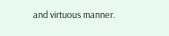and virtuous manner.